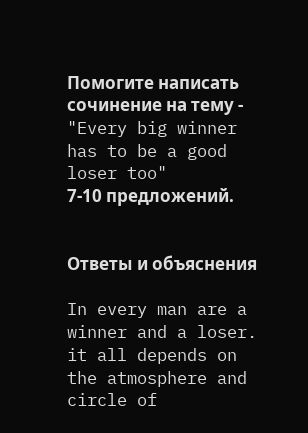Помогите написать сочинение на тему - "Every big winner has to be a good loser too"
7-10 предложений.


Ответы и объяснения

In every man are a winner and a loser. it all depends on the atmosphere and circle of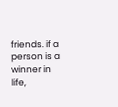friends. if a person is a winner in life,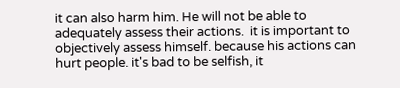it can also harm him. He will not be able to adequately assess their actions.  it is important to objectively assess himself. because his actions can hurt people. it's bad to be selfish, it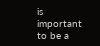is important to be a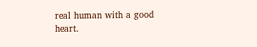real human with a good heart.